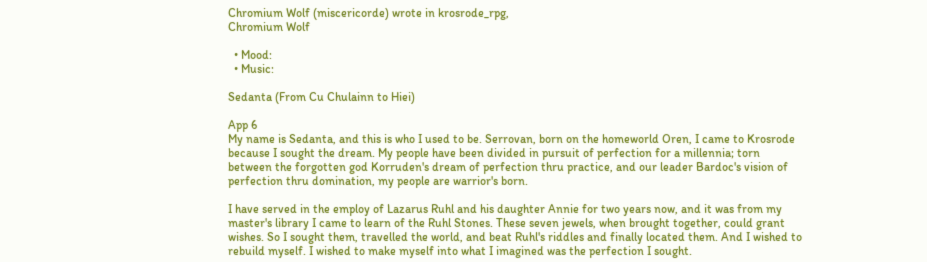Chromium Wolf (miscericorde) wrote in krosrode_rpg,
Chromium Wolf

  • Mood:
  • Music:

Sedanta (From Cu Chulainn to Hiei)

App 6
My name is Sedanta, and this is who I used to be. Serrovan, born on the homeworld Oren, I came to Krosrode because I sought the dream. My people have been divided in pursuit of perfection for a millennia; torn between the forgotten god Korruden's dream of perfection thru practice, and our leader Bardoc's vision of perfection thru domination, my people are warrior's born.

I have served in the employ of Lazarus Ruhl and his daughter Annie for two years now, and it was from my master's library I came to learn of the Ruhl Stones. These seven jewels, when brought together, could grant wishes. So I sought them, travelled the world, and beat Ruhl's riddles and finally located them. And I wished to rebuild myself. I wished to make myself into what I imagined was the perfection I sought.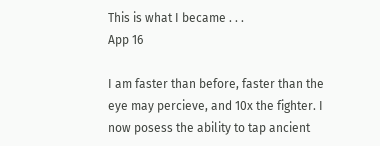This is what I became . . .
App 16

I am faster than before, faster than the eye may percieve, and 10x the fighter. I now posess the ability to tap ancient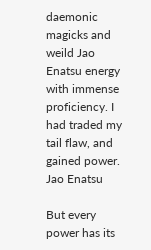daemonic magicks and weild Jao Enatsu energy with immense proficiency. I had traded my tail flaw, and gained power.
Jao Enatsu

But every power has its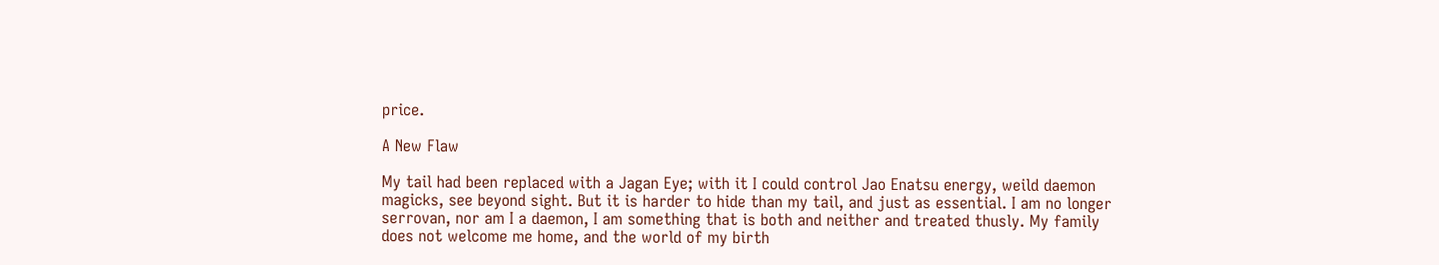price.

A New Flaw

My tail had been replaced with a Jagan Eye; with it I could control Jao Enatsu energy, weild daemon magicks, see beyond sight. But it is harder to hide than my tail, and just as essential. I am no longer serrovan, nor am I a daemon, I am something that is both and neither and treated thusly. My family does not welcome me home, and the world of my birth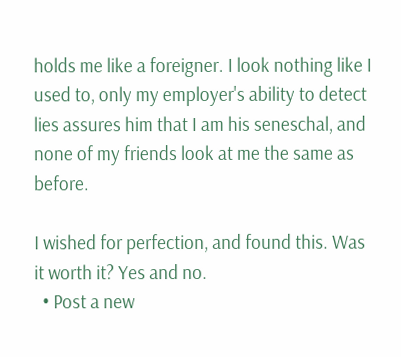holds me like a foreigner. I look nothing like I used to, only my employer's ability to detect lies assures him that I am his seneschal, and none of my friends look at me the same as before.

I wished for perfection, and found this. Was it worth it? Yes and no.
  • Post a new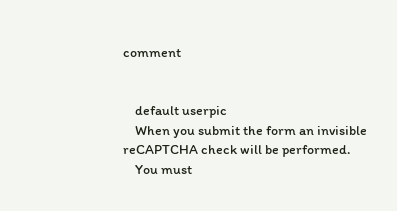comment


    default userpic
    When you submit the form an invisible reCAPTCHA check will be performed.
    You must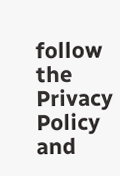follow the Privacy Policy and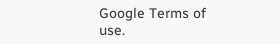Google Terms of use.